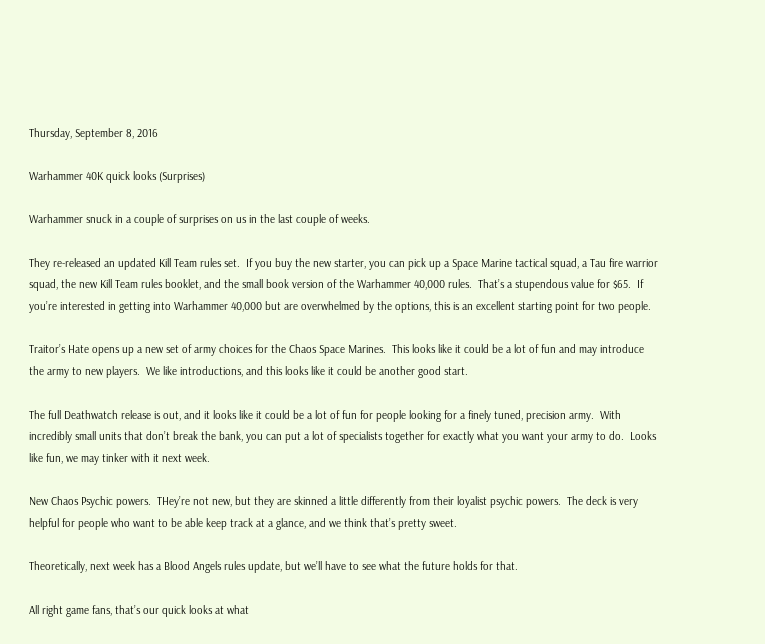Thursday, September 8, 2016

Warhammer 40K quick looks (Surprises)

Warhammer snuck in a couple of surprises on us in the last couple of weeks.

They re-released an updated Kill Team rules set.  If you buy the new starter, you can pick up a Space Marine tactical squad, a Tau fire warrior squad, the new Kill Team rules booklet, and the small book version of the Warhammer 40,000 rules.  That’s a stupendous value for $65.  If you’re interested in getting into Warhammer 40,000 but are overwhelmed by the options, this is an excellent starting point for two people.

Traitor’s Hate opens up a new set of army choices for the Chaos Space Marines.  This looks like it could be a lot of fun and may introduce the army to new players.  We like introductions, and this looks like it could be another good start.

The full Deathwatch release is out, and it looks like it could be a lot of fun for people looking for a finely tuned, precision army.  With incredibly small units that don’t break the bank, you can put a lot of specialists together for exactly what you want your army to do.  Looks like fun, we may tinker with it next week.

New Chaos Psychic powers.  THey’re not new, but they are skinned a little differently from their loyalist psychic powers.  The deck is very helpful for people who want to be able keep track at a glance, and we think that’s pretty sweet.

Theoretically, next week has a Blood Angels rules update, but we’ll have to see what the future holds for that.

All right game fans, that’s our quick looks at what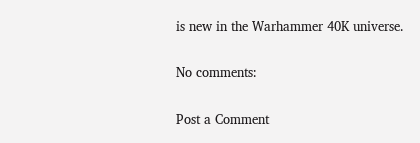is new in the Warhammer 40K universe.

No comments:

Post a Comment